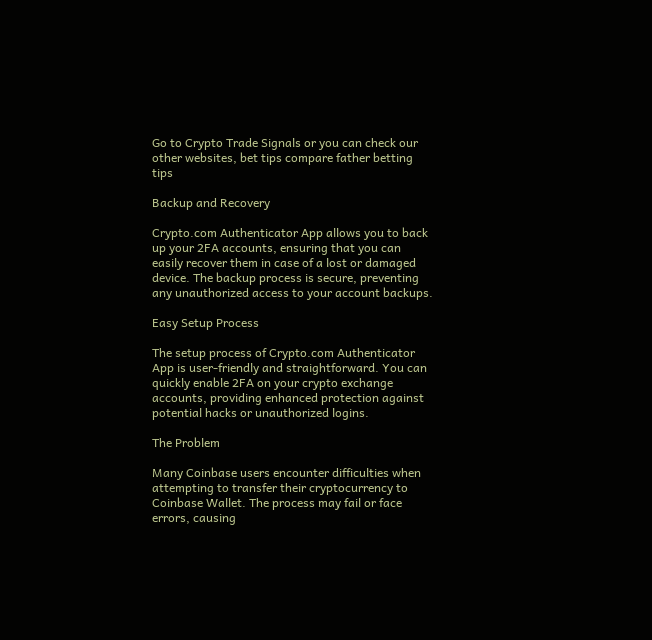Go to Crypto Trade Signals or you can check our other websites, bet tips compare father betting tips

Backup and Recovery

Crypto.com Authenticator App allows you to back up your 2FA accounts, ensuring that you can easily recover them in case of a lost or damaged device. The backup process is secure, preventing any unauthorized access to your account backups.

Easy Setup Process

The setup process of Crypto.com Authenticator App is user-friendly and straightforward. You can quickly enable 2FA on your crypto exchange accounts, providing enhanced protection against potential hacks or unauthorized logins.

The Problem

Many Coinbase users encounter difficulties when attempting to transfer their cryptocurrency to Coinbase Wallet. The process may fail or face errors, causing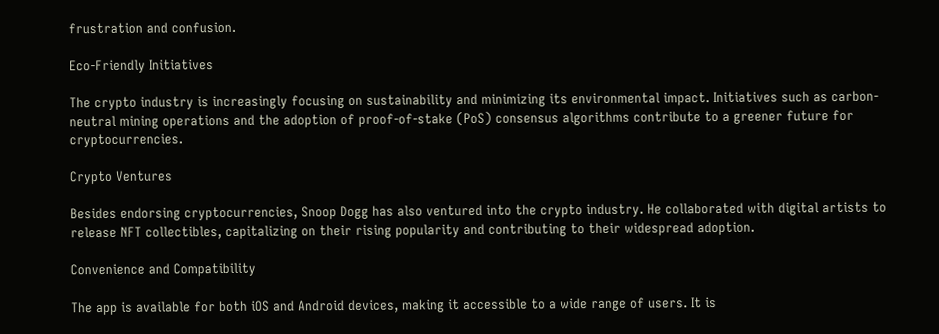frustration and confusion.

Eco-Friendly Initiatives

The crypto industry is increasingly focusing on sustainability and minimizing its environmental impact. Initiatives such as carbon-neutral mining operations and the adoption of proof-of-stake (PoS) consensus algorithms contribute to a greener future for cryptocurrencies.

Crypto Ventures

Besides endorsing cryptocurrencies, Snoop Dogg has also ventured into the crypto industry. He collaborated with digital artists to release NFT collectibles, capitalizing on their rising popularity and contributing to their widespread adoption.

Convenience and Compatibility

The app is available for both iOS and Android devices, making it accessible to a wide range of users. It is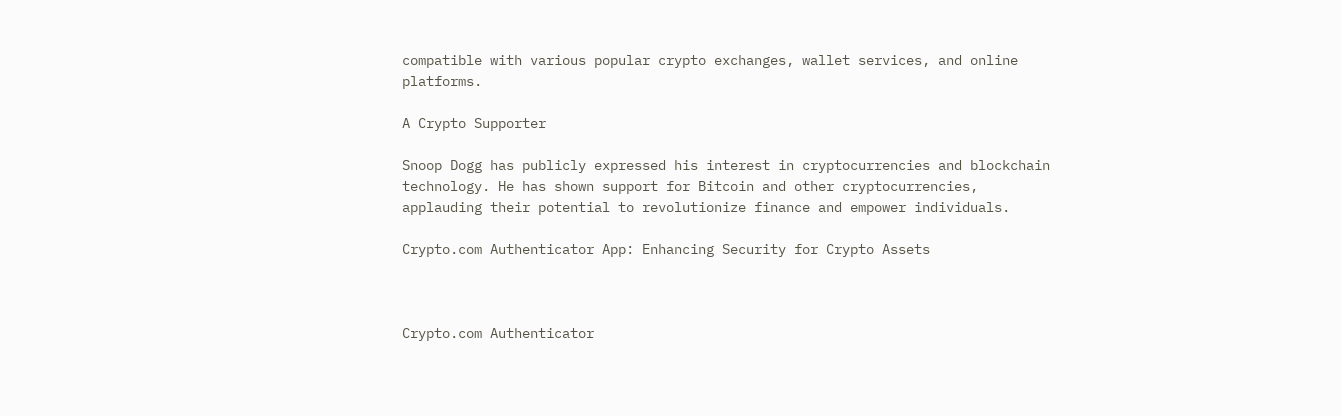compatible with various popular crypto exchanges, wallet services, and online platforms.

A Crypto Supporter

Snoop Dogg has publicly expressed his interest in cryptocurrencies and blockchain technology. He has shown support for Bitcoin and other cryptocurrencies, applauding their potential to revolutionize finance and empower individuals.

Crypto.com Authenticator App: Enhancing Security for Crypto Assets



Crypto.com Authenticator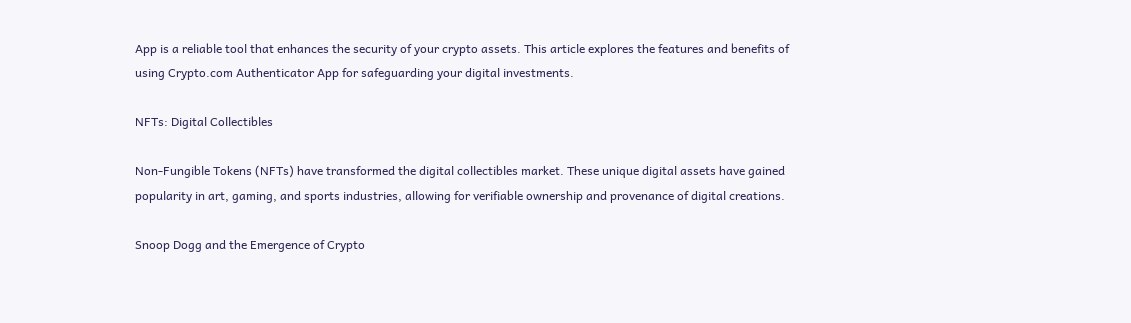App is a reliable tool that enhances the security of your crypto assets. This article explores the features and benefits of using Crypto.com Authenticator App for safeguarding your digital investments.

NFTs: Digital Collectibles

Non-Fungible Tokens (NFTs) have transformed the digital collectibles market. These unique digital assets have gained popularity in art, gaming, and sports industries, allowing for verifiable ownership and provenance of digital creations.

Snoop Dogg and the Emergence of Crypto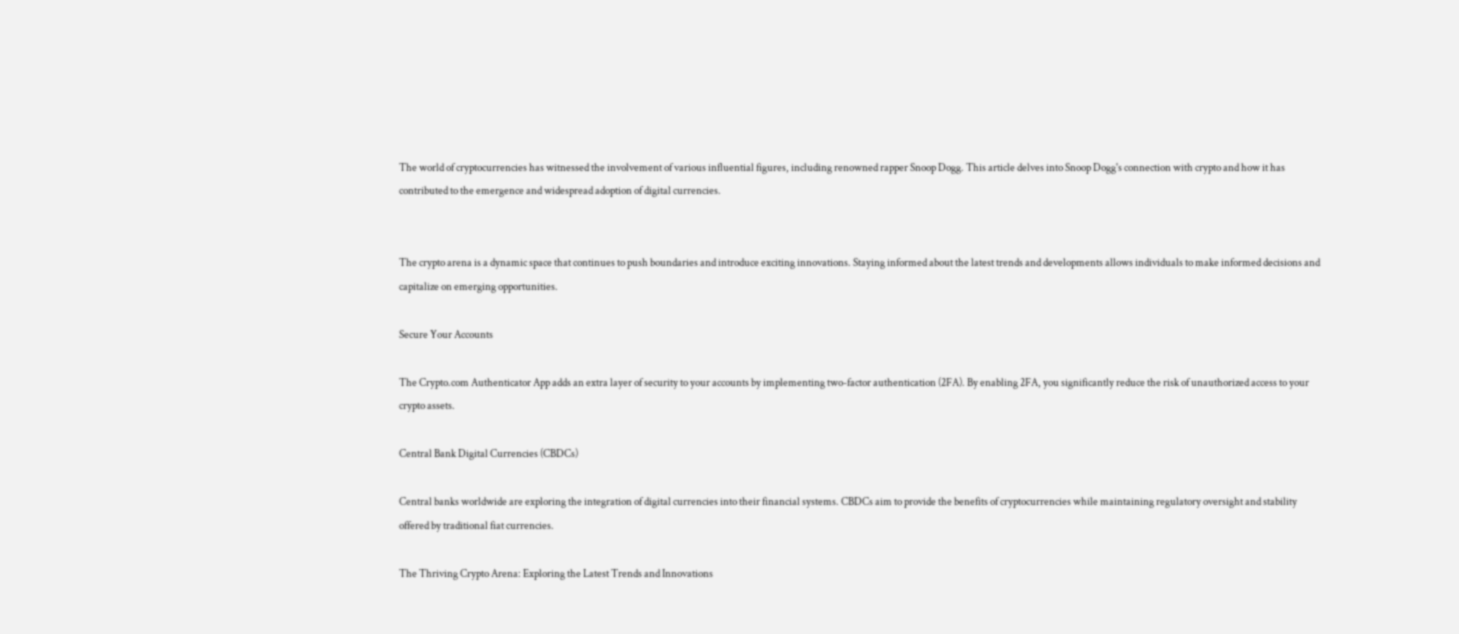The world of cryptocurrencies has witnessed the involvement of various influential figures, including renowned rapper Snoop Dogg. This article delves into Snoop Dogg's connection with crypto and how it has contributed to the emergence and widespread adoption of digital currencies.


The crypto arena is a dynamic space that continues to push boundaries and introduce exciting innovations. Staying informed about the latest trends and developments allows individuals to make informed decisions and capitalize on emerging opportunities.

Secure Your Accounts

The Crypto.com Authenticator App adds an extra layer of security to your accounts by implementing two-factor authentication (2FA). By enabling 2FA, you significantly reduce the risk of unauthorized access to your crypto assets.

Central Bank Digital Currencies (CBDCs)

Central banks worldwide are exploring the integration of digital currencies into their financial systems. CBDCs aim to provide the benefits of cryptocurrencies while maintaining regulatory oversight and stability offered by traditional fiat currencies.

The Thriving Crypto Arena: Exploring the Latest Trends and Innovations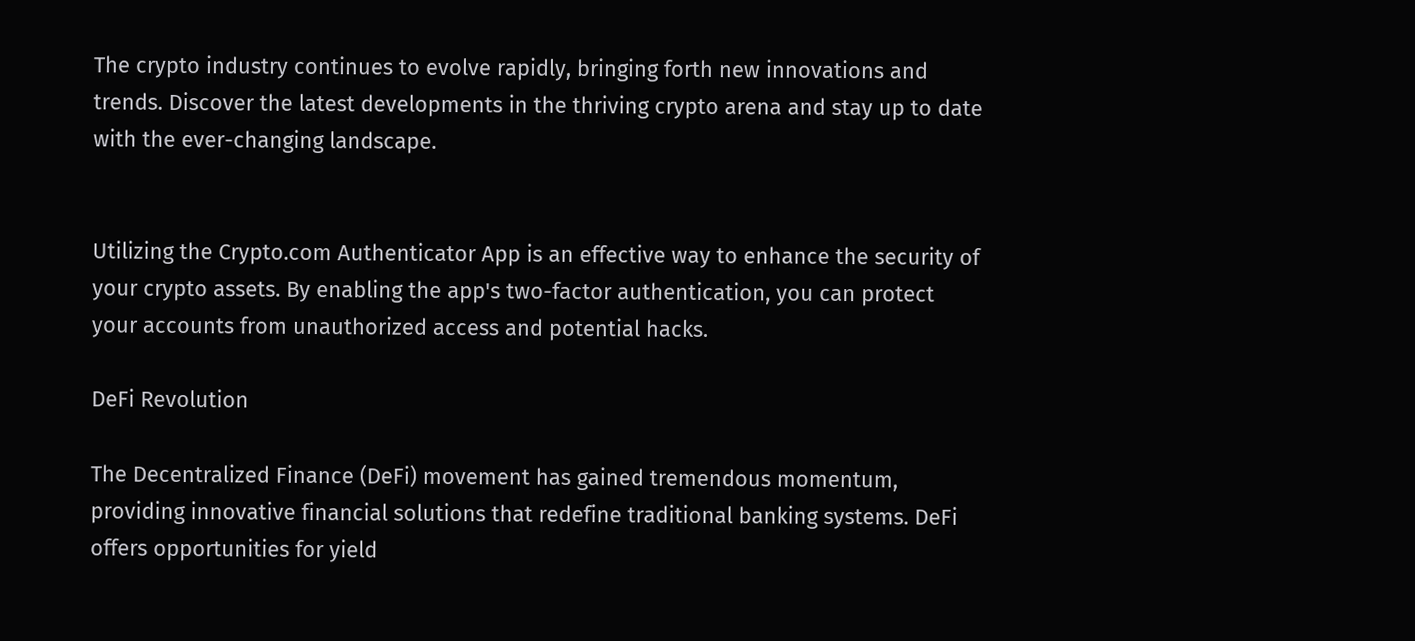The crypto industry continues to evolve rapidly, bringing forth new innovations and trends. Discover the latest developments in the thriving crypto arena and stay up to date with the ever-changing landscape.


Utilizing the Crypto.com Authenticator App is an effective way to enhance the security of your crypto assets. By enabling the app's two-factor authentication, you can protect your accounts from unauthorized access and potential hacks.

DeFi Revolution

The Decentralized Finance (DeFi) movement has gained tremendous momentum, providing innovative financial solutions that redefine traditional banking systems. DeFi offers opportunities for yield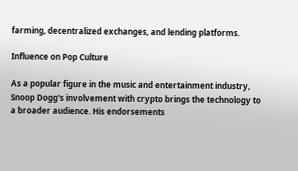farming, decentralized exchanges, and lending platforms.

Influence on Pop Culture

As a popular figure in the music and entertainment industry, Snoop Dogg's involvement with crypto brings the technology to a broader audience. His endorsements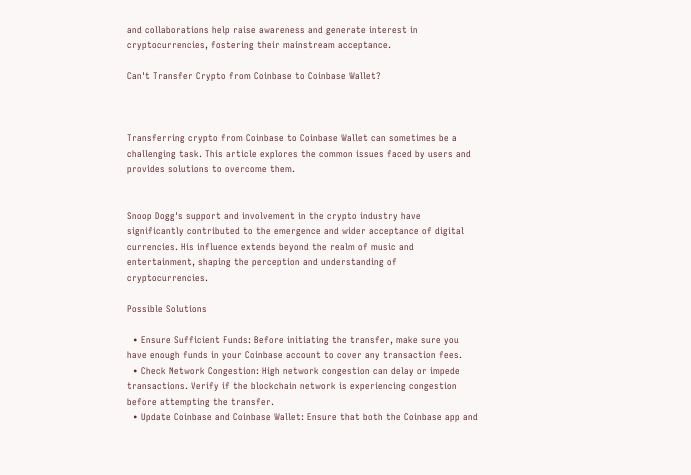and collaborations help raise awareness and generate interest in cryptocurrencies, fostering their mainstream acceptance.

Can't Transfer Crypto from Coinbase to Coinbase Wallet?



Transferring crypto from Coinbase to Coinbase Wallet can sometimes be a challenging task. This article explores the common issues faced by users and provides solutions to overcome them.


Snoop Dogg's support and involvement in the crypto industry have significantly contributed to the emergence and wider acceptance of digital currencies. His influence extends beyond the realm of music and entertainment, shaping the perception and understanding of cryptocurrencies.

Possible Solutions

  • Ensure Sufficient Funds: Before initiating the transfer, make sure you have enough funds in your Coinbase account to cover any transaction fees.
  • Check Network Congestion: High network congestion can delay or impede transactions. Verify if the blockchain network is experiencing congestion before attempting the transfer.
  • Update Coinbase and Coinbase Wallet: Ensure that both the Coinbase app and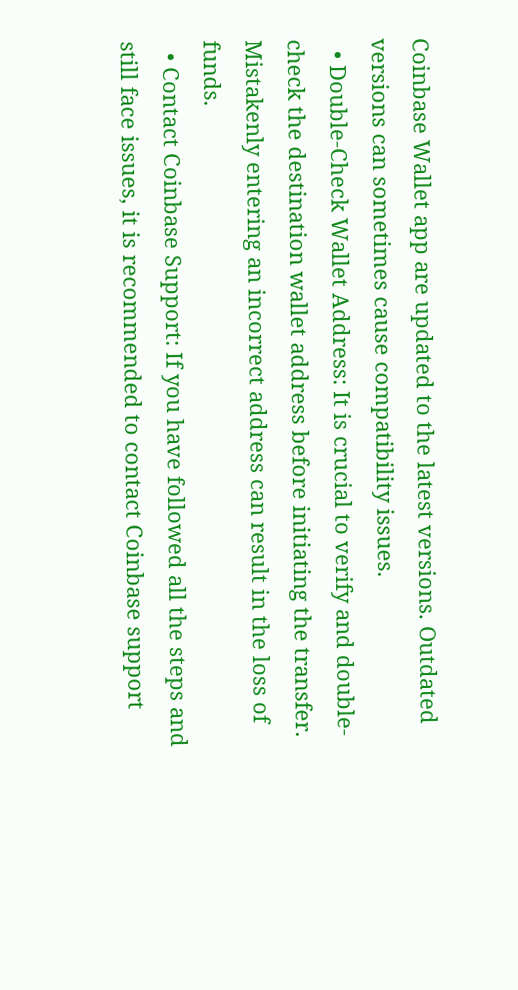Coinbase Wallet app are updated to the latest versions. Outdated versions can sometimes cause compatibility issues.
  • Double-Check Wallet Address: It is crucial to verify and double-check the destination wallet address before initiating the transfer. Mistakenly entering an incorrect address can result in the loss of funds.
  • Contact Coinbase Support: If you have followed all the steps and still face issues, it is recommended to contact Coinbase support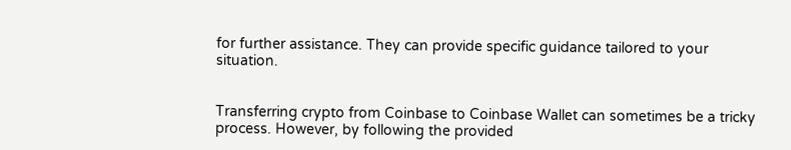for further assistance. They can provide specific guidance tailored to your situation.


Transferring crypto from Coinbase to Coinbase Wallet can sometimes be a tricky process. However, by following the provided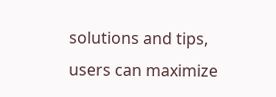solutions and tips, users can maximize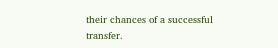their chances of a successful transfer.